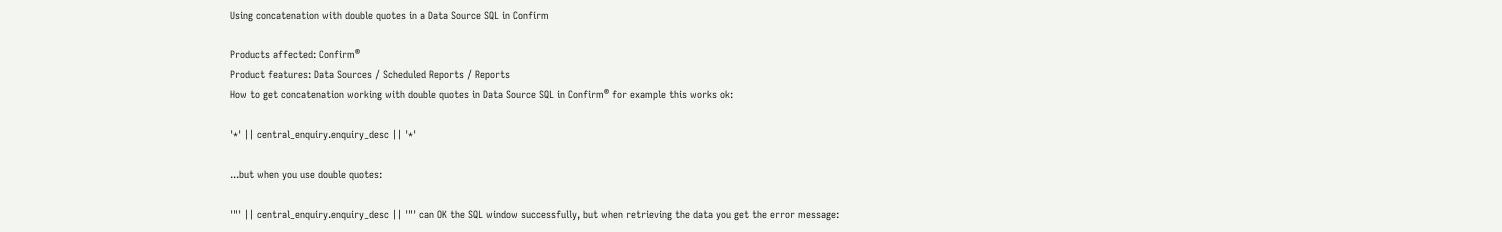Using concatenation with double quotes in a Data Source SQL in Confirm

Products affected: Confirm®
Product features: Data Sources / Scheduled Reports / Reports
How to get concatenation working with double quotes in Data Source SQL in Confirm® for example this works ok:

'*' || central_enquiry.enquiry_desc || '*'

...but when you use double quotes:

'"' || central_enquiry.enquiry_desc || '"' can OK the SQL window successfully, but when retrieving the data you get the error message: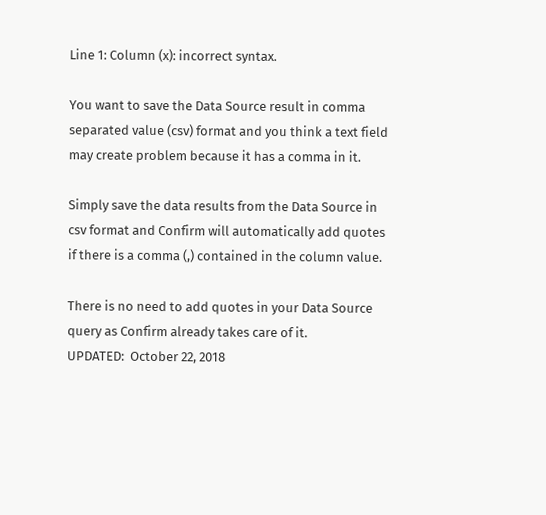Line 1: Column (x): incorrect syntax.

You want to save the Data Source result in comma separated value (csv) format and you think a text field may create problem because it has a comma in it.

Simply save the data results from the Data Source in csv format and Confirm will automatically add quotes if there is a comma (,) contained in the column value.

There is no need to add quotes in your Data Source query as Confirm already takes care of it.
UPDATED:  October 22, 2018